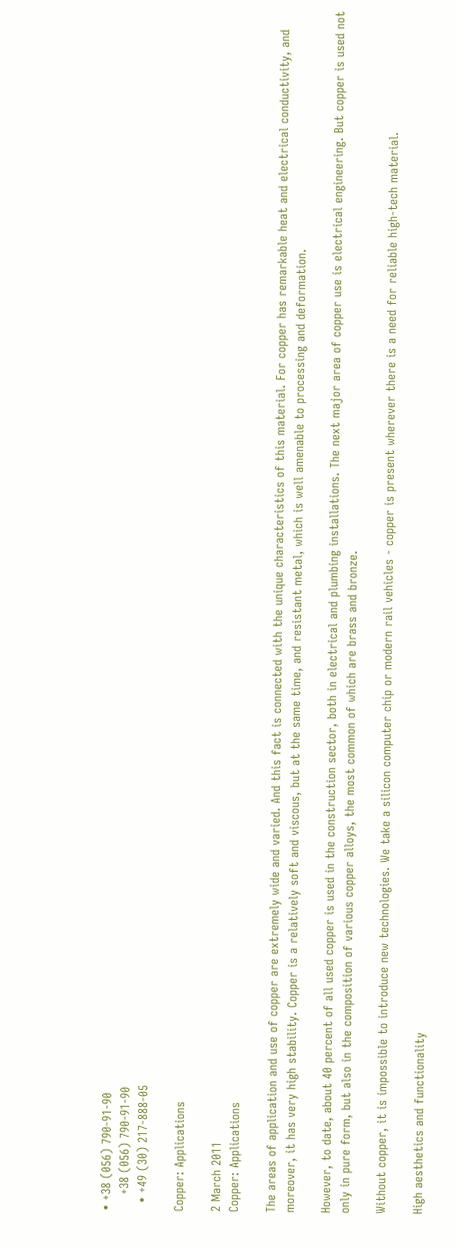• +38 (056) 790-91-90
    +38 (056) 790-91-90
  • +49 (30) 217-888-05

Copper: Applications

2 March 2011
Copper: Applications

The areas of application and use of copper are extremely wide and varied. And this fact is connected with the unique characteristics of this material. For copper has remarkable heat and electrical conductivity, and moreover, it has very high stability. Copper is a relatively soft and viscous, but at the same time, and resistant metal, which is well amenable to processing and deformation.

However, to date, about 40 percent of all used copper is used in the construction sector, both in electrical and plumbing installations. The next major area of copper use is electrical engineering. But copper is used not only in pure form, but also in the composition of various copper alloys, the most common of which are brass and bronze.

Without copper, it is impossible to introduce new technologies. We take a silicon computer chip or modern rail vehicles - copper is present wherever there is a need for reliable high-tech material.

High aesthetics and functionality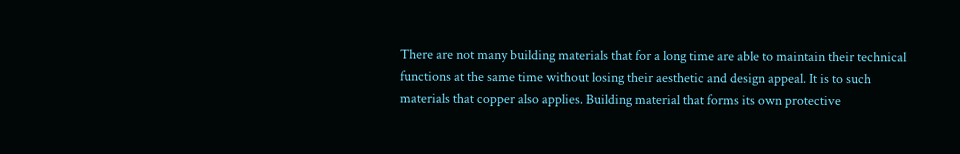There are not many building materials that for a long time are able to maintain their technical functions at the same time without losing their aesthetic and design appeal. It is to such materials that copper also applies. Building material that forms its own protective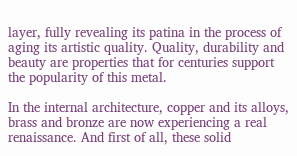layer, fully revealing its patina in the process of aging its artistic quality. Quality, durability and beauty are properties that for centuries support the popularity of this metal.

In the internal architecture, copper and its alloys, brass and bronze are now experiencing a real renaissance. And first of all, these solid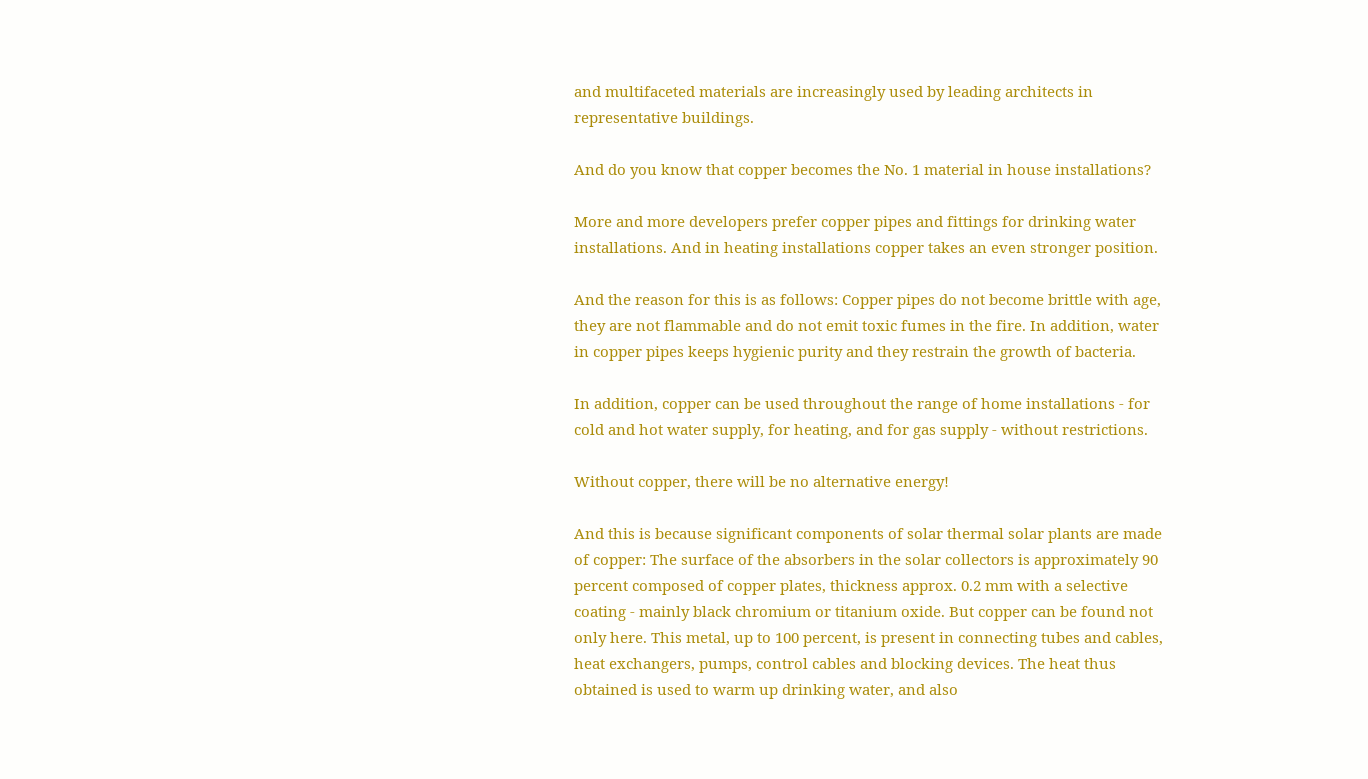and multifaceted materials are increasingly used by leading architects in representative buildings.

And do you know that copper becomes the No. 1 material in house installations?

More and more developers prefer copper pipes and fittings for drinking water installations. And in heating installations copper takes an even stronger position.

And the reason for this is as follows: Copper pipes do not become brittle with age, they are not flammable and do not emit toxic fumes in the fire. In addition, water in copper pipes keeps hygienic purity and they restrain the growth of bacteria.

In addition, copper can be used throughout the range of home installations - for cold and hot water supply, for heating, and for gas supply - without restrictions.

Without copper, there will be no alternative energy!

And this is because significant components of solar thermal solar plants are made of copper: The surface of the absorbers in the solar collectors is approximately 90 percent composed of copper plates, thickness approx. 0.2 mm with a selective coating - mainly black chromium or titanium oxide. But copper can be found not only here. This metal, up to 100 percent, is present in connecting tubes and cables, heat exchangers, pumps, control cables and blocking devices. The heat thus obtained is used to warm up drinking water, and also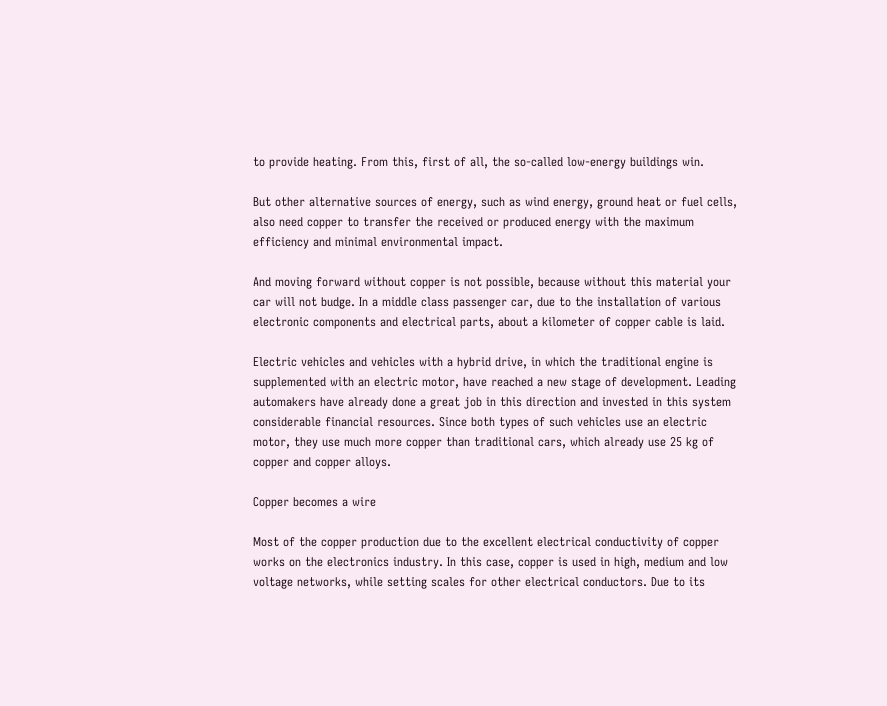to provide heating. From this, first of all, the so-called low-energy buildings win.

But other alternative sources of energy, such as wind energy, ground heat or fuel cells, also need copper to transfer the received or produced energy with the maximum efficiency and minimal environmental impact.

And moving forward without copper is not possible, because without this material your car will not budge. In a middle class passenger car, due to the installation of various electronic components and electrical parts, about a kilometer of copper cable is laid.

Electric vehicles and vehicles with a hybrid drive, in which the traditional engine is supplemented with an electric motor, have reached a new stage of development. Leading automakers have already done a great job in this direction and invested in this system considerable financial resources. Since both types of such vehicles use an electric motor, they use much more copper than traditional cars, which already use 25 kg of copper and copper alloys.

Copper becomes a wire

Most of the copper production due to the excellent electrical conductivity of copper works on the electronics industry. In this case, copper is used in high, medium and low voltage networks, while setting scales for other electrical conductors. Due to its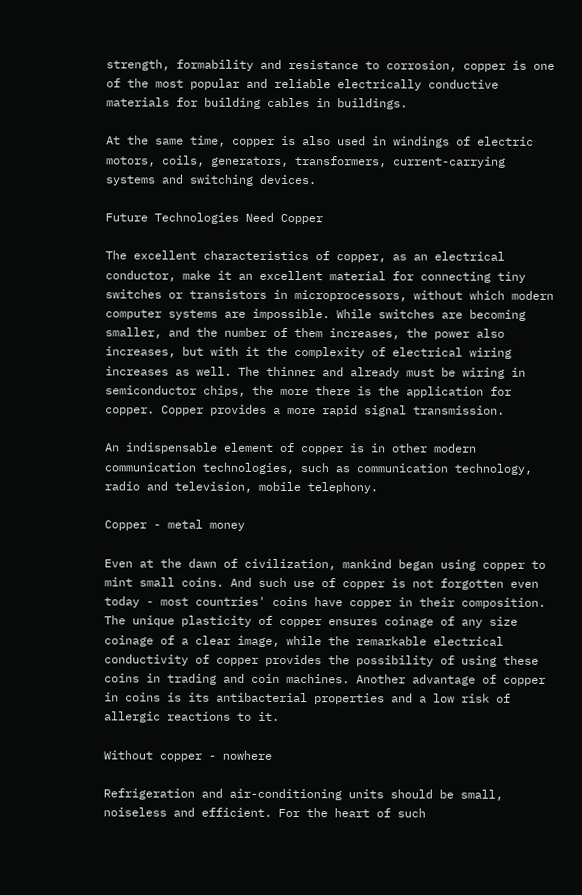strength, formability and resistance to corrosion, copper is one of the most popular and reliable electrically conductive materials for building cables in buildings.

At the same time, copper is also used in windings of electric motors, coils, generators, transformers, current-carrying systems and switching devices.

Future Technologies Need Copper

The excellent characteristics of copper, as an electrical conductor, make it an excellent material for connecting tiny switches or transistors in microprocessors, without which modern computer systems are impossible. While switches are becoming smaller, and the number of them increases, the power also increases, but with it the complexity of electrical wiring increases as well. The thinner and already must be wiring in semiconductor chips, the more there is the application for copper. Copper provides a more rapid signal transmission.

An indispensable element of copper is in other modern communication technologies, such as communication technology, radio and television, mobile telephony.

Copper - metal money

Even at the dawn of civilization, mankind began using copper to mint small coins. And such use of copper is not forgotten even today - most countries' coins have copper in their composition. The unique plasticity of copper ensures coinage of any size coinage of a clear image, while the remarkable electrical conductivity of copper provides the possibility of using these coins in trading and coin machines. Another advantage of copper in coins is its antibacterial properties and a low risk of allergic reactions to it.

Without copper - nowhere

Refrigeration and air-conditioning units should be small, noiseless and efficient. For the heart of such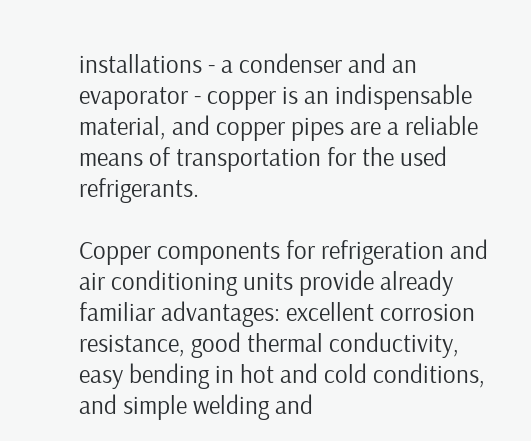installations - a condenser and an evaporator - copper is an indispensable material, and copper pipes are a reliable means of transportation for the used refrigerants.

Copper components for refrigeration and air conditioning units provide already familiar advantages: excellent corrosion resistance, good thermal conductivity, easy bending in hot and cold conditions, and simple welding and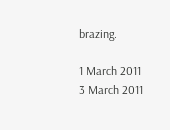brazing.

1 March 2011
3 March 2011